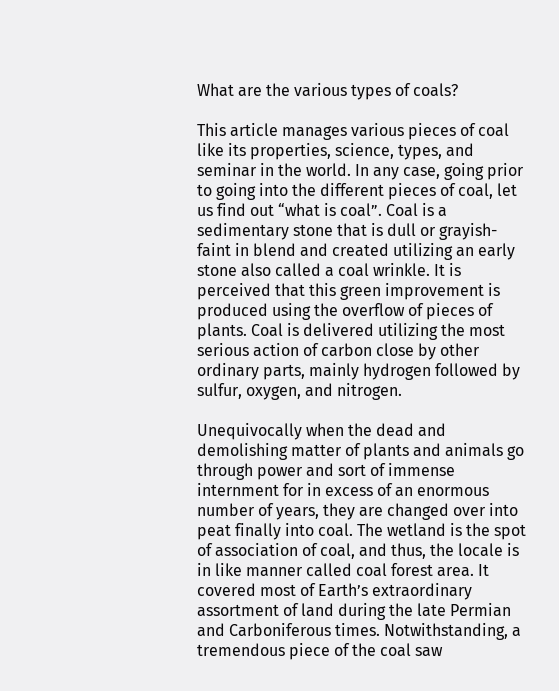What are the various types of coals?

This article manages various pieces of coal like its properties, science, types, and seminar in the world. In any case, going prior to going into the different pieces of coal, let us find out “what is coal”. Coal is a sedimentary stone that is dull or grayish-faint in blend and created utilizing an early stone also called a coal wrinkle. It is perceived that this green improvement is produced using the overflow of pieces of plants. Coal is delivered utilizing the most serious action of carbon close by other ordinary parts, mainly hydrogen followed by sulfur, oxygen, and nitrogen.

Unequivocally when the dead and demolishing matter of plants and animals go through power and sort of immense internment for in excess of an enormous number of years, they are changed over into peat finally into coal. The wetland is the spot of association of coal, and thus, the locale is in like manner called coal forest area. It covered most of Earth’s extraordinary assortment of land during the late Permian and Carboniferous times. Notwithstanding, a tremendous piece of the coal saw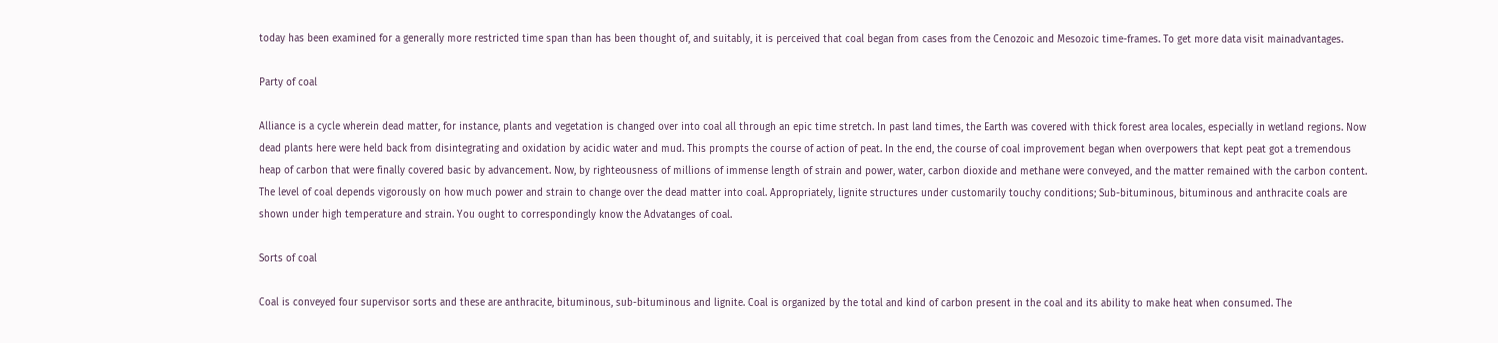today has been examined for a generally more restricted time span than has been thought of, and suitably, it is perceived that coal began from cases from the Cenozoic and Mesozoic time-frames. To get more data visit mainadvantages.

Party of coal

Alliance is a cycle wherein dead matter, for instance, plants and vegetation is changed over into coal all through an epic time stretch. In past land times, the Earth was covered with thick forest area locales, especially in wetland regions. Now dead plants here were held back from disintegrating and oxidation by acidic water and mud. This prompts the course of action of peat. In the end, the course of coal improvement began when overpowers that kept peat got a tremendous heap of carbon that were finally covered basic by advancement. Now, by righteousness of millions of immense length of strain and power, water, carbon dioxide and methane were conveyed, and the matter remained with the carbon content. The level of coal depends vigorously on how much power and strain to change over the dead matter into coal. Appropriately, lignite structures under customarily touchy conditions; Sub-bituminous, bituminous and anthracite coals are shown under high temperature and strain. You ought to correspondingly know the Advatanges of coal.

Sorts of coal

Coal is conveyed four supervisor sorts and these are anthracite, bituminous, sub-bituminous and lignite. Coal is organized by the total and kind of carbon present in the coal and its ability to make heat when consumed. The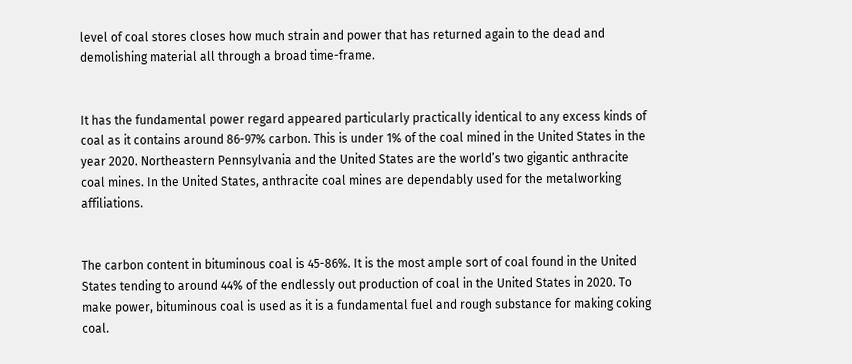level of coal stores closes how much strain and power that has returned again to the dead and demolishing material all through a broad time-frame.


It has the fundamental power regard appeared particularly practically identical to any excess kinds of coal as it contains around 86-97% carbon. This is under 1% of the coal mined in the United States in the year 2020. Northeastern Pennsylvania and the United States are the world’s two gigantic anthracite coal mines. In the United States, anthracite coal mines are dependably used for the metalworking affiliations.


The carbon content in bituminous coal is 45-86%. It is the most ample sort of coal found in the United States tending to around 44% of the endlessly out production of coal in the United States in 2020. To make power, bituminous coal is used as it is a fundamental fuel and rough substance for making coking coal.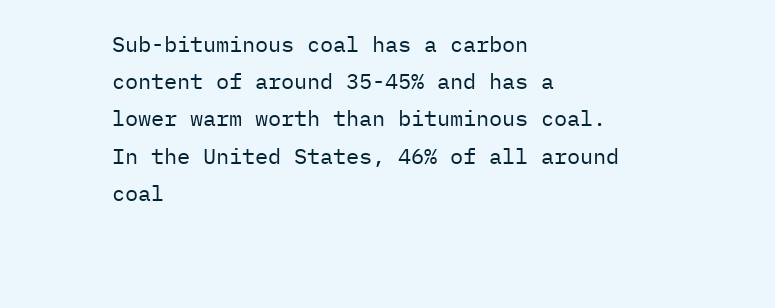Sub-bituminous coal has a carbon content of around 35-45% and has a lower warm worth than bituminous coal. In the United States, 46% of all around coal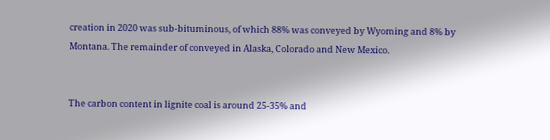creation in 2020 was sub-bituminous, of which 88% was conveyed by Wyoming and 8% by Montana. The remainder of conveyed in Alaska, Colorado and New Mexico.


The carbon content in lignite coal is around 25-35% and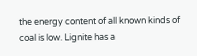the energy content of all known kinds of coal is low. Lignite has a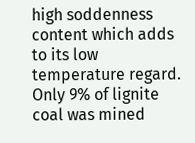high soddenness content which adds to its low temperature regard. Only 9% of lignite coal was mined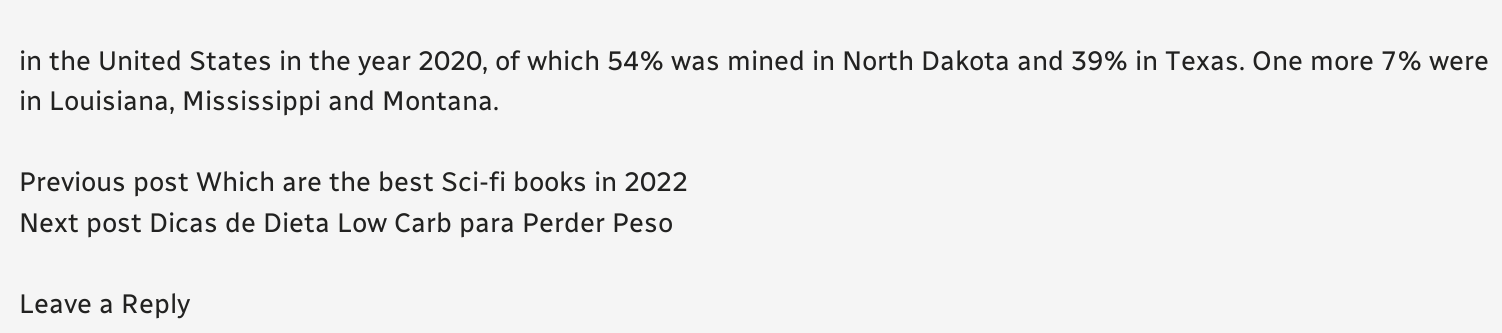in the United States in the year 2020, of which 54% was mined in North Dakota and 39% in Texas. One more 7% were in Louisiana, Mississippi and Montana.

Previous post Which are the best Sci-fi books in 2022
Next post Dicas de Dieta Low Carb para Perder Peso

Leave a Reply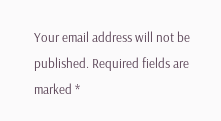Your email address will not be published. Required fields are marked *